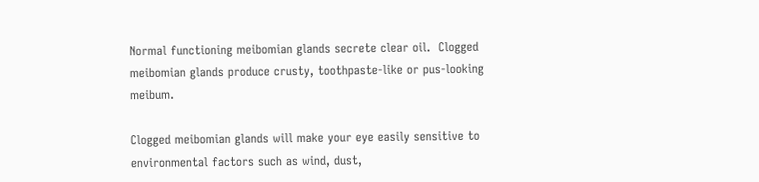Normal functioning meibomian glands secrete clear oil.  Clogged meibomian glands produce crusty, toothpaste-like or pus-looking meibum.

Clogged meibomian glands will make your eye easily sensitive to environmental factors such as wind, dust,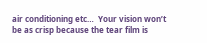air conditioning etc…  Your vision won’t be as crisp because the tear film is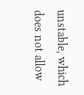unstable, which does not allow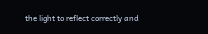the light to reflect correctly and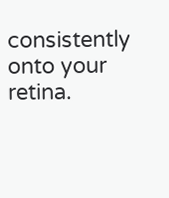consistently onto your retina.